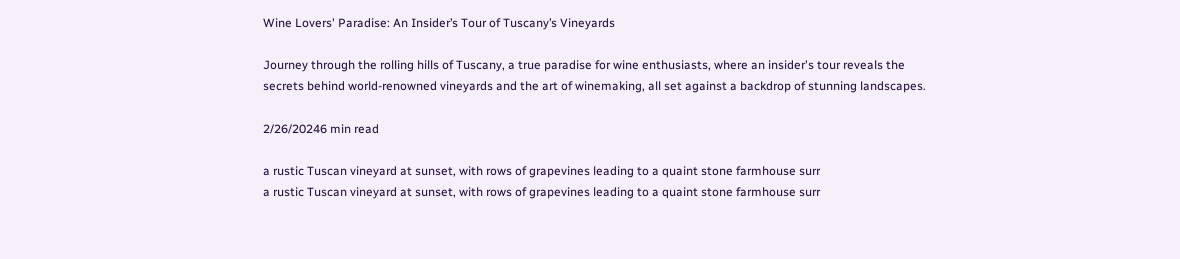Wine Lovers' Paradise: An Insider’s Tour of Tuscany’s Vineyards

Journey through the rolling hills of Tuscany, a true paradise for wine enthusiasts, where an insider's tour reveals the secrets behind world-renowned vineyards and the art of winemaking, all set against a backdrop of stunning landscapes.

2/26/20246 min read

a rustic Tuscan vineyard at sunset, with rows of grapevines leading to a quaint stone farmhouse surr
a rustic Tuscan vineyard at sunset, with rows of grapevines leading to a quaint stone farmhouse surr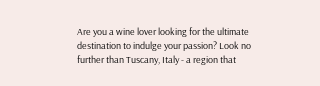Are you a wine lover looking for the ultimate destination to indulge your passion? Look no further than Tuscany, Italy - a region that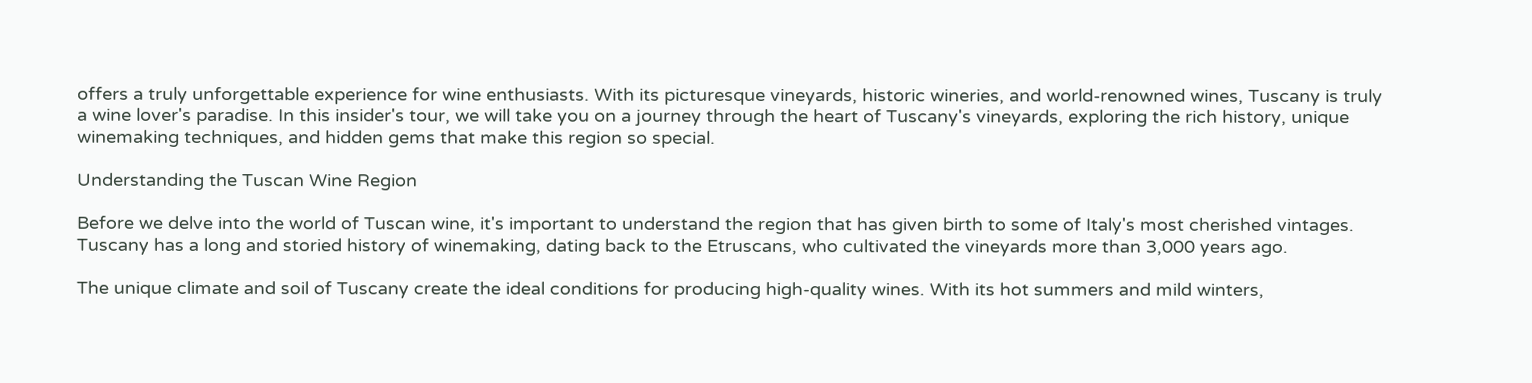offers a truly unforgettable experience for wine enthusiasts. With its picturesque vineyards, historic wineries, and world-renowned wines, Tuscany is truly a wine lover's paradise. In this insider's tour, we will take you on a journey through the heart of Tuscany's vineyards, exploring the rich history, unique winemaking techniques, and hidden gems that make this region so special.

Understanding the Tuscan Wine Region

Before we delve into the world of Tuscan wine, it's important to understand the region that has given birth to some of Italy's most cherished vintages. Tuscany has a long and storied history of winemaking, dating back to the Etruscans, who cultivated the vineyards more than 3,000 years ago.

The unique climate and soil of Tuscany create the ideal conditions for producing high-quality wines. With its hot summers and mild winters,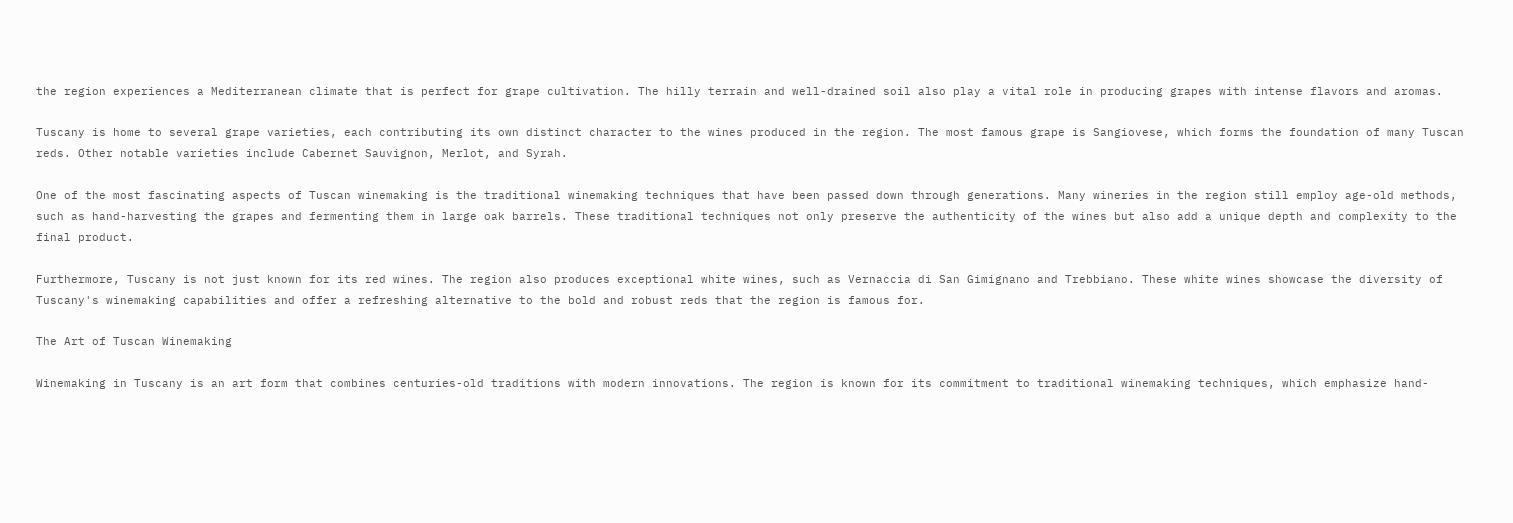the region experiences a Mediterranean climate that is perfect for grape cultivation. The hilly terrain and well-drained soil also play a vital role in producing grapes with intense flavors and aromas.

Tuscany is home to several grape varieties, each contributing its own distinct character to the wines produced in the region. The most famous grape is Sangiovese, which forms the foundation of many Tuscan reds. Other notable varieties include Cabernet Sauvignon, Merlot, and Syrah.

One of the most fascinating aspects of Tuscan winemaking is the traditional winemaking techniques that have been passed down through generations. Many wineries in the region still employ age-old methods, such as hand-harvesting the grapes and fermenting them in large oak barrels. These traditional techniques not only preserve the authenticity of the wines but also add a unique depth and complexity to the final product.

Furthermore, Tuscany is not just known for its red wines. The region also produces exceptional white wines, such as Vernaccia di San Gimignano and Trebbiano. These white wines showcase the diversity of Tuscany's winemaking capabilities and offer a refreshing alternative to the bold and robust reds that the region is famous for.

The Art of Tuscan Winemaking

Winemaking in Tuscany is an art form that combines centuries-old traditions with modern innovations. The region is known for its commitment to traditional winemaking techniques, which emphasize hand-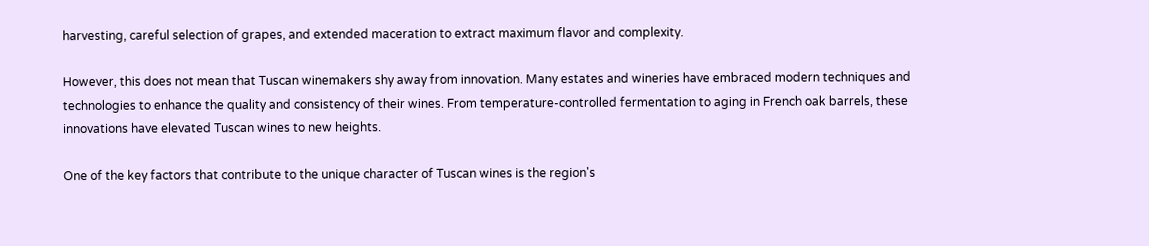harvesting, careful selection of grapes, and extended maceration to extract maximum flavor and complexity.

However, this does not mean that Tuscan winemakers shy away from innovation. Many estates and wineries have embraced modern techniques and technologies to enhance the quality and consistency of their wines. From temperature-controlled fermentation to aging in French oak barrels, these innovations have elevated Tuscan wines to new heights.

One of the key factors that contribute to the unique character of Tuscan wines is the region's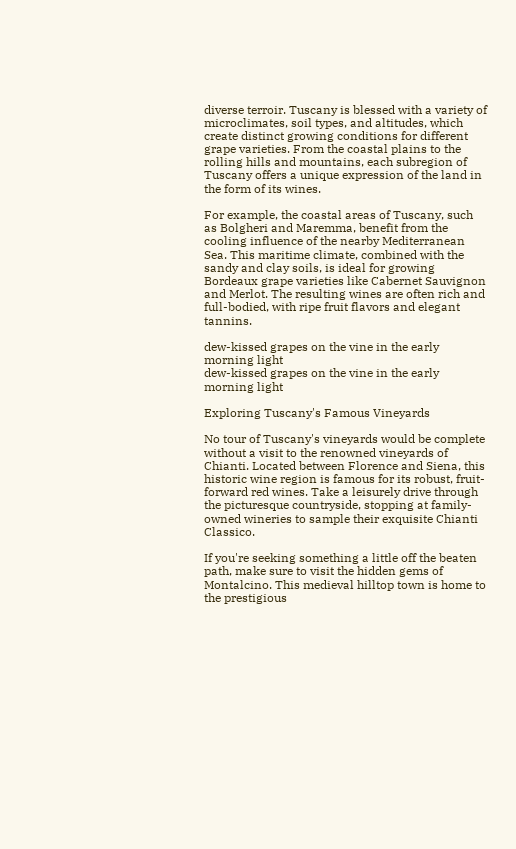diverse terroir. Tuscany is blessed with a variety of microclimates, soil types, and altitudes, which create distinct growing conditions for different grape varieties. From the coastal plains to the rolling hills and mountains, each subregion of Tuscany offers a unique expression of the land in the form of its wines.

For example, the coastal areas of Tuscany, such as Bolgheri and Maremma, benefit from the cooling influence of the nearby Mediterranean Sea. This maritime climate, combined with the sandy and clay soils, is ideal for growing Bordeaux grape varieties like Cabernet Sauvignon and Merlot. The resulting wines are often rich and full-bodied, with ripe fruit flavors and elegant tannins.

dew-kissed grapes on the vine in the early morning light
dew-kissed grapes on the vine in the early morning light

Exploring Tuscany's Famous Vineyards

No tour of Tuscany's vineyards would be complete without a visit to the renowned vineyards of Chianti. Located between Florence and Siena, this historic wine region is famous for its robust, fruit-forward red wines. Take a leisurely drive through the picturesque countryside, stopping at family-owned wineries to sample their exquisite Chianti Classico.

If you're seeking something a little off the beaten path, make sure to visit the hidden gems of Montalcino. This medieval hilltop town is home to the prestigious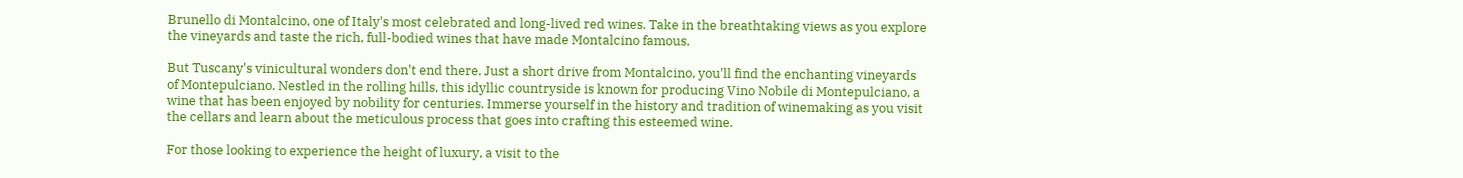Brunello di Montalcino, one of Italy's most celebrated and long-lived red wines. Take in the breathtaking views as you explore the vineyards and taste the rich, full-bodied wines that have made Montalcino famous.

But Tuscany's vinicultural wonders don't end there. Just a short drive from Montalcino, you'll find the enchanting vineyards of Montepulciano. Nestled in the rolling hills, this idyllic countryside is known for producing Vino Nobile di Montepulciano, a wine that has been enjoyed by nobility for centuries. Immerse yourself in the history and tradition of winemaking as you visit the cellars and learn about the meticulous process that goes into crafting this esteemed wine.

For those looking to experience the height of luxury, a visit to the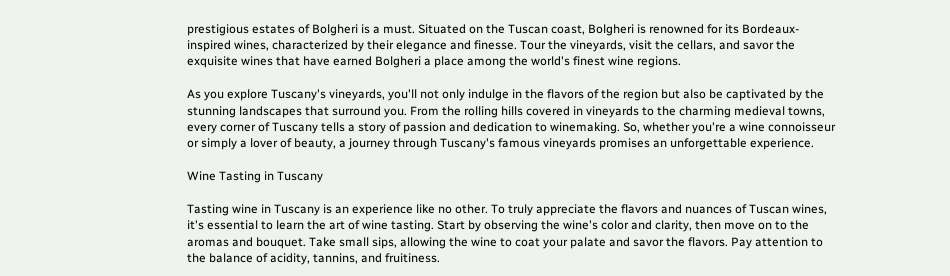prestigious estates of Bolgheri is a must. Situated on the Tuscan coast, Bolgheri is renowned for its Bordeaux-inspired wines, characterized by their elegance and finesse. Tour the vineyards, visit the cellars, and savor the exquisite wines that have earned Bolgheri a place among the world's finest wine regions.

As you explore Tuscany's vineyards, you'll not only indulge in the flavors of the region but also be captivated by the stunning landscapes that surround you. From the rolling hills covered in vineyards to the charming medieval towns, every corner of Tuscany tells a story of passion and dedication to winemaking. So, whether you're a wine connoisseur or simply a lover of beauty, a journey through Tuscany's famous vineyards promises an unforgettable experience.

Wine Tasting in Tuscany

Tasting wine in Tuscany is an experience like no other. To truly appreciate the flavors and nuances of Tuscan wines, it's essential to learn the art of wine tasting. Start by observing the wine's color and clarity, then move on to the aromas and bouquet. Take small sips, allowing the wine to coat your palate and savor the flavors. Pay attention to the balance of acidity, tannins, and fruitiness.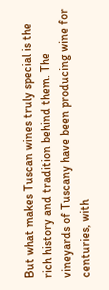But what makes Tuscan wines truly special is the rich history and tradition behind them. The vineyards of Tuscany have been producing wine for centuries, with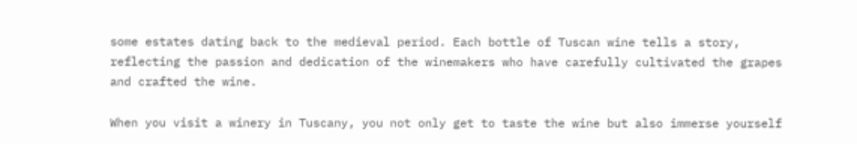some estates dating back to the medieval period. Each bottle of Tuscan wine tells a story, reflecting the passion and dedication of the winemakers who have carefully cultivated the grapes and crafted the wine.

When you visit a winery in Tuscany, you not only get to taste the wine but also immerse yourself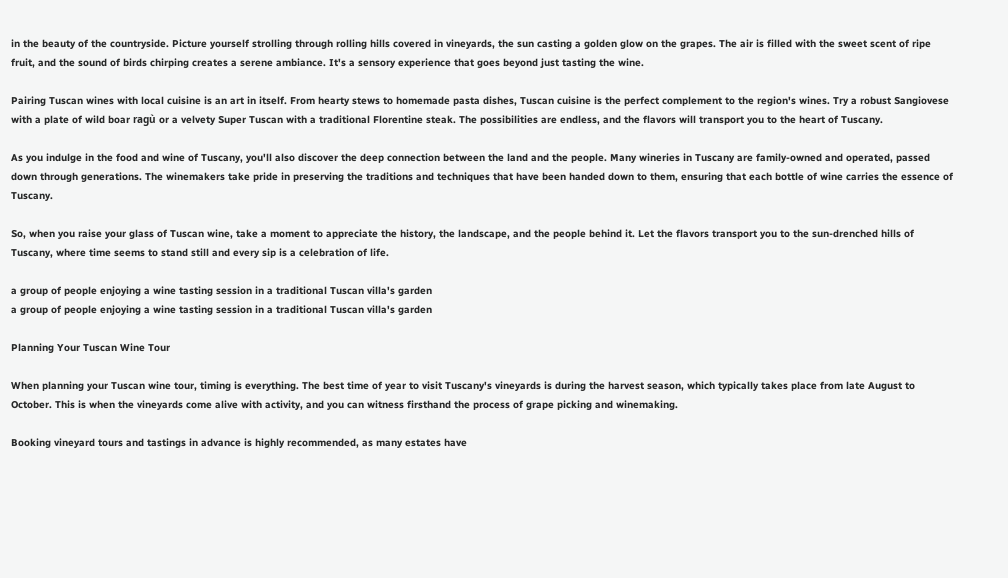in the beauty of the countryside. Picture yourself strolling through rolling hills covered in vineyards, the sun casting a golden glow on the grapes. The air is filled with the sweet scent of ripe fruit, and the sound of birds chirping creates a serene ambiance. It's a sensory experience that goes beyond just tasting the wine.

Pairing Tuscan wines with local cuisine is an art in itself. From hearty stews to homemade pasta dishes, Tuscan cuisine is the perfect complement to the region's wines. Try a robust Sangiovese with a plate of wild boar ragù or a velvety Super Tuscan with a traditional Florentine steak. The possibilities are endless, and the flavors will transport you to the heart of Tuscany.

As you indulge in the food and wine of Tuscany, you'll also discover the deep connection between the land and the people. Many wineries in Tuscany are family-owned and operated, passed down through generations. The winemakers take pride in preserving the traditions and techniques that have been handed down to them, ensuring that each bottle of wine carries the essence of Tuscany.

So, when you raise your glass of Tuscan wine, take a moment to appreciate the history, the landscape, and the people behind it. Let the flavors transport you to the sun-drenched hills of Tuscany, where time seems to stand still and every sip is a celebration of life.

a group of people enjoying a wine tasting session in a traditional Tuscan villa's garden
a group of people enjoying a wine tasting session in a traditional Tuscan villa's garden

Planning Your Tuscan Wine Tour

When planning your Tuscan wine tour, timing is everything. The best time of year to visit Tuscany's vineyards is during the harvest season, which typically takes place from late August to October. This is when the vineyards come alive with activity, and you can witness firsthand the process of grape picking and winemaking.

Booking vineyard tours and tastings in advance is highly recommended, as many estates have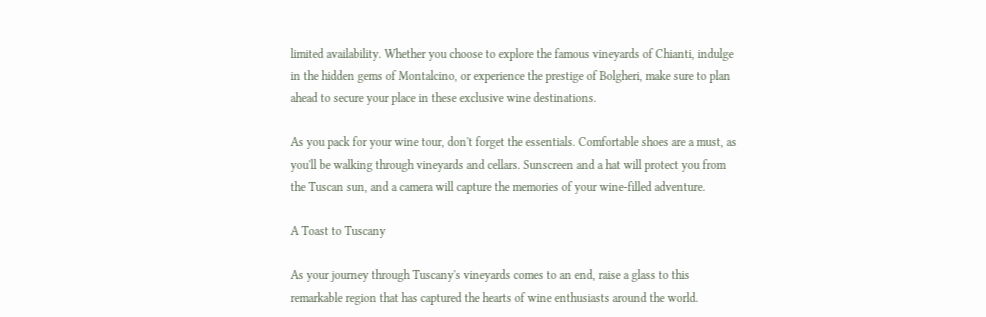limited availability. Whether you choose to explore the famous vineyards of Chianti, indulge in the hidden gems of Montalcino, or experience the prestige of Bolgheri, make sure to plan ahead to secure your place in these exclusive wine destinations.

As you pack for your wine tour, don't forget the essentials. Comfortable shoes are a must, as you'll be walking through vineyards and cellars. Sunscreen and a hat will protect you from the Tuscan sun, and a camera will capture the memories of your wine-filled adventure.

A Toast to Tuscany

As your journey through Tuscany's vineyards comes to an end, raise a glass to this remarkable region that has captured the hearts of wine enthusiasts around the world.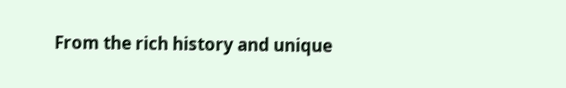From the rich history and unique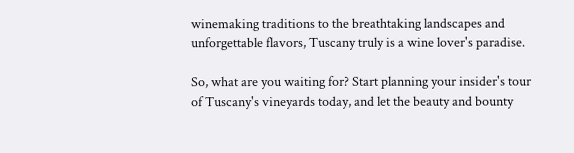winemaking traditions to the breathtaking landscapes and unforgettable flavors, Tuscany truly is a wine lover's paradise.

So, what are you waiting for? Start planning your insider's tour of Tuscany's vineyards today, and let the beauty and bounty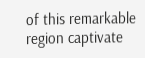of this remarkable region captivate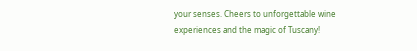your senses. Cheers to unforgettable wine experiences and the magic of Tuscany!